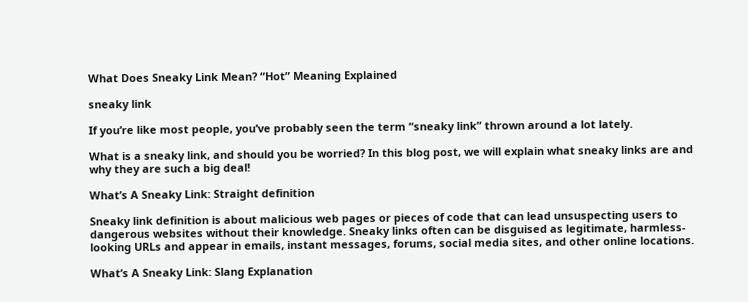What Does Sneaky Link Mean? “Hot” Meaning Explained

sneaky link

If you’re like most people, you’ve probably seen the term “sneaky link” thrown around a lot lately.

What is a sneaky link, and should you be worried? In this blog post, we will explain what sneaky links are and why they are such a big deal!

What’s A Sneaky Link: Straight definition

Sneaky link definition is about malicious web pages or pieces of code that can lead unsuspecting users to dangerous websites without their knowledge. Sneaky links often can be disguised as legitimate, harmless-looking URLs and appear in emails, instant messages, forums, social media sites, and other online locations.

What’s A Sneaky Link: Slang Explanation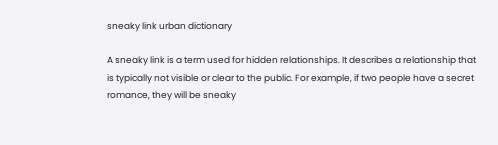sneaky link urban dictionary

A sneaky link is a term used for hidden relationships. It describes a relationship that is typically not visible or clear to the public. For example, if two people have a secret romance, they will be sneaky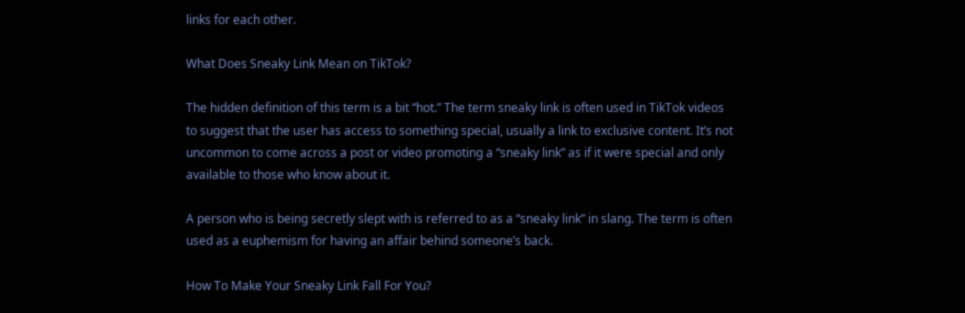links for each other.

What Does Sneaky Link Mean on TikTok?

The hidden definition of this term is a bit “hot.” The term sneaky link is often used in TikTok videos to suggest that the user has access to something special, usually a link to exclusive content. It’s not uncommon to come across a post or video promoting a “sneaky link” as if it were special and only available to those who know about it.

A person who is being secretly slept with is referred to as a “sneaky link” in slang. The term is often used as a euphemism for having an affair behind someone’s back.

How To Make Your Sneaky Link Fall For You?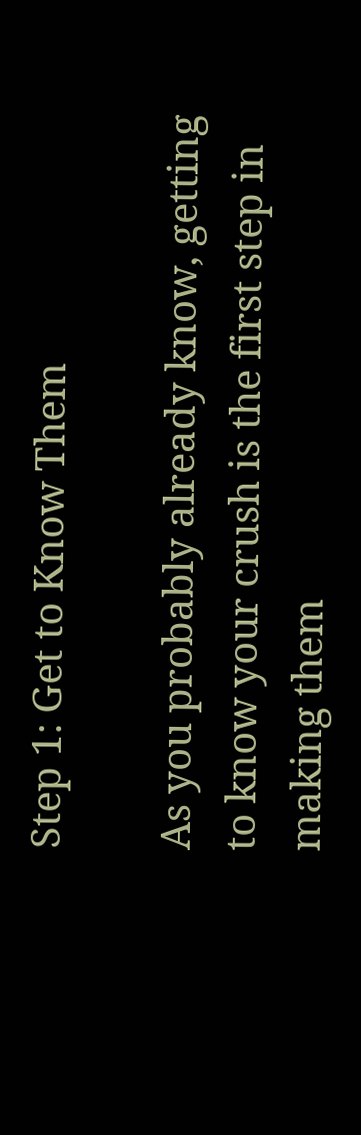Step 1: Get to Know Them

As you probably already know, getting to know your crush is the first step in making them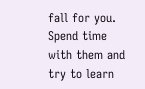fall for you. Spend time with them and try to learn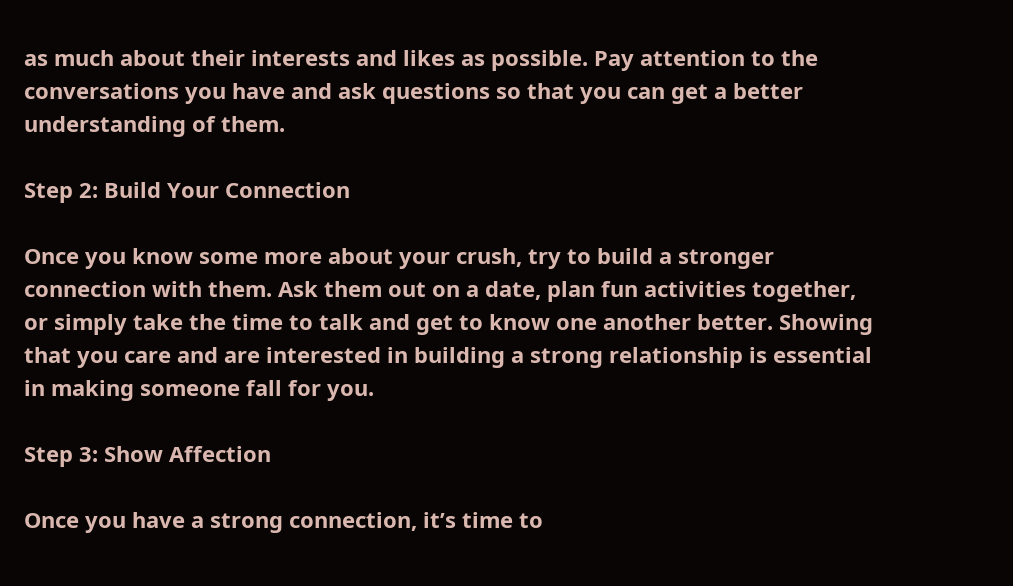as much about their interests and likes as possible. Pay attention to the conversations you have and ask questions so that you can get a better understanding of them.

Step 2: Build Your Connection

Once you know some more about your crush, try to build a stronger connection with them. Ask them out on a date, plan fun activities together, or simply take the time to talk and get to know one another better. Showing that you care and are interested in building a strong relationship is essential in making someone fall for you.

Step 3: Show Affection

Once you have a strong connection, it’s time to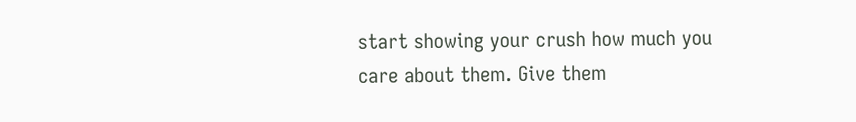start showing your crush how much you care about them. Give them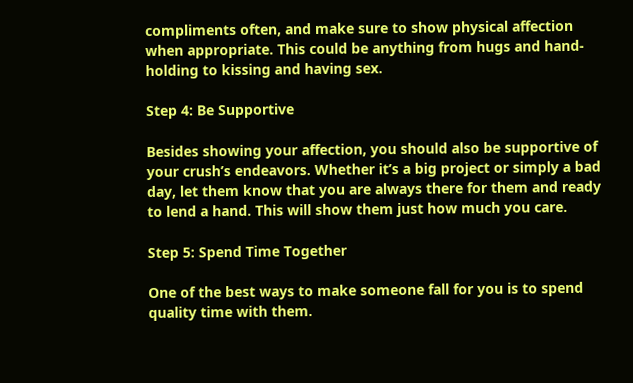compliments often, and make sure to show physical affection when appropriate. This could be anything from hugs and hand-holding to kissing and having sex.

Step 4: Be Supportive

Besides showing your affection, you should also be supportive of your crush’s endeavors. Whether it’s a big project or simply a bad day, let them know that you are always there for them and ready to lend a hand. This will show them just how much you care.

Step 5: Spend Time Together

One of the best ways to make someone fall for you is to spend quality time with them.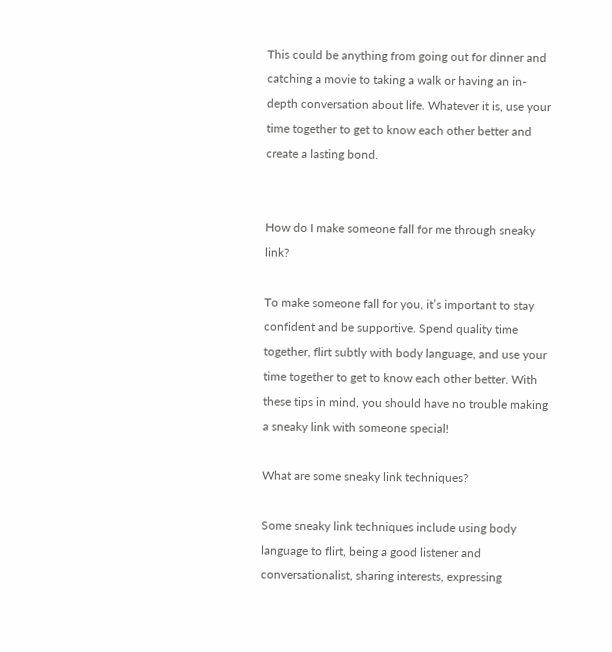This could be anything from going out for dinner and catching a movie to taking a walk or having an in-depth conversation about life. Whatever it is, use your time together to get to know each other better and create a lasting bond.


How do I make someone fall for me through sneaky link?

To make someone fall for you, it’s important to stay confident and be supportive. Spend quality time together, flirt subtly with body language, and use your time together to get to know each other better. With these tips in mind, you should have no trouble making a sneaky link with someone special!

What are some sneaky link techniques?

Some sneaky link techniques include using body language to flirt, being a good listener and conversationalist, sharing interests, expressing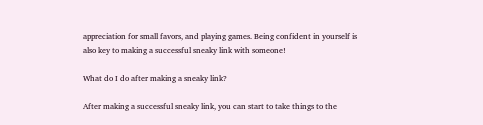appreciation for small favors, and playing games. Being confident in yourself is also key to making a successful sneaky link with someone!

What do I do after making a sneaky link?

After making a successful sneaky link, you can start to take things to the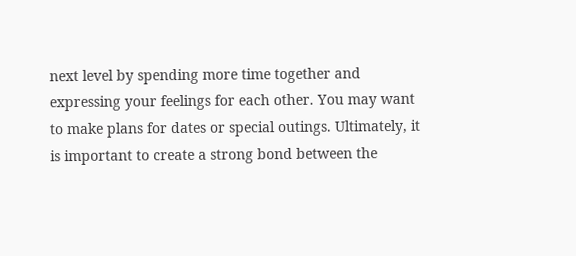next level by spending more time together and expressing your feelings for each other. You may want to make plans for dates or special outings. Ultimately, it is important to create a strong bond between the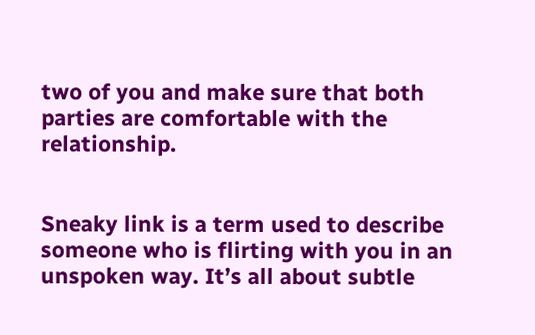two of you and make sure that both parties are comfortable with the relationship.


Sneaky link is a term used to describe someone who is flirting with you in an unspoken way. It’s all about subtle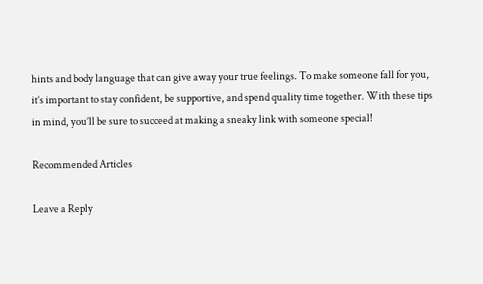hints and body language that can give away your true feelings. To make someone fall for you, it’s important to stay confident, be supportive, and spend quality time together. With these tips in mind, you’ll be sure to succeed at making a sneaky link with someone special!

Recommended Articles

Leave a Reply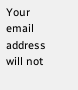Your email address will not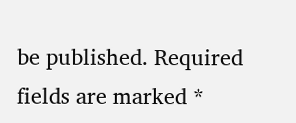be published. Required fields are marked *